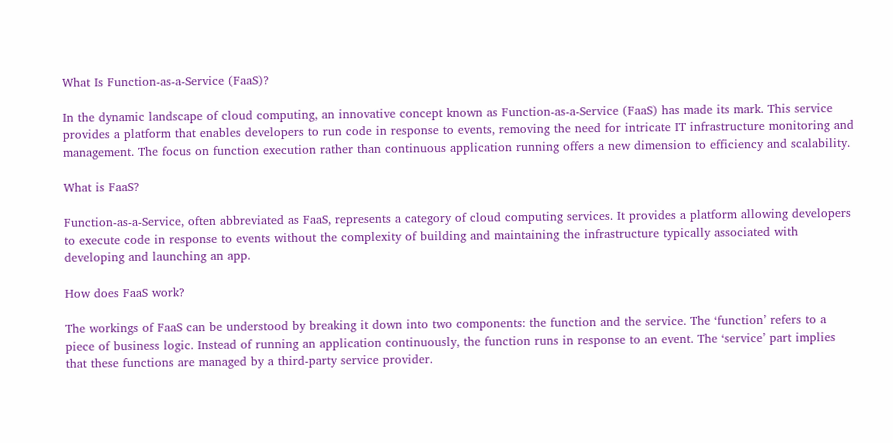What Is Function-as-a-Service (FaaS)?

In the dynamic landscape of cloud computing, an innovative concept known as Function-as-a-Service (FaaS) has made its mark. This service provides a platform that enables developers to run code in response to events, removing the need for intricate IT infrastructure monitoring and management. The focus on function execution rather than continuous application running offers a new dimension to efficiency and scalability.

What is FaaS?

Function-as-a-Service, often abbreviated as FaaS, represents a category of cloud computing services. It provides a platform allowing developers to execute code in response to events without the complexity of building and maintaining the infrastructure typically associated with developing and launching an app.

How does FaaS work?

The workings of FaaS can be understood by breaking it down into two components: the function and the service. The ‘function’ refers to a piece of business logic. Instead of running an application continuously, the function runs in response to an event. The ‘service’ part implies that these functions are managed by a third-party service provider.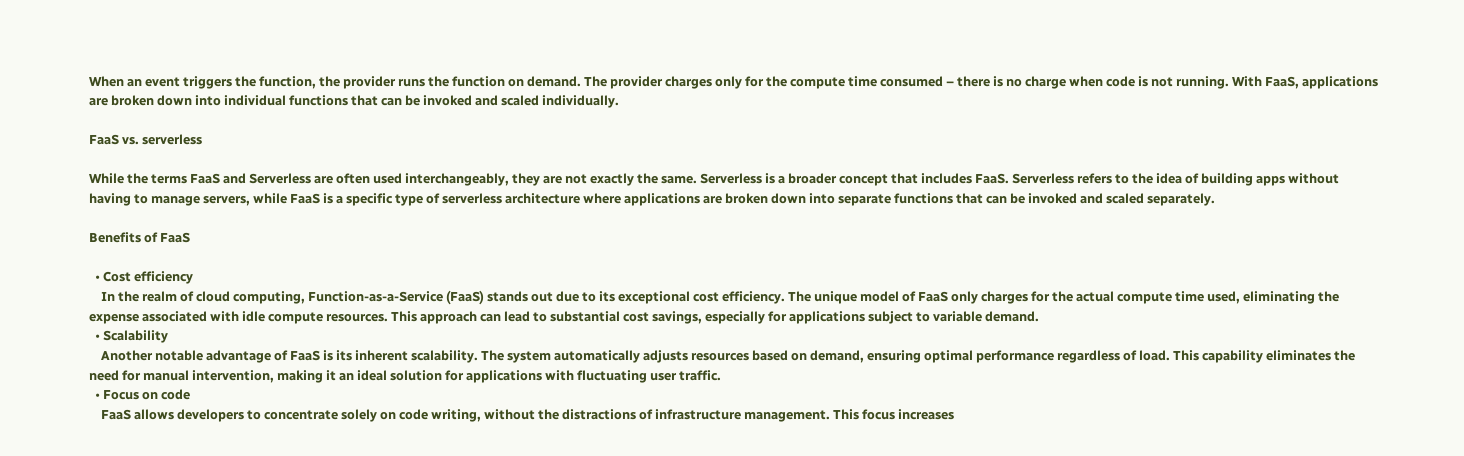When an event triggers the function, the provider runs the function on demand. The provider charges only for the compute time consumed – there is no charge when code is not running. With FaaS, applications are broken down into individual functions that can be invoked and scaled individually.

FaaS vs. serverless

While the terms FaaS and Serverless are often used interchangeably, they are not exactly the same. Serverless is a broader concept that includes FaaS. Serverless refers to the idea of building apps without having to manage servers, while FaaS is a specific type of serverless architecture where applications are broken down into separate functions that can be invoked and scaled separately.

Benefits of FaaS

  • Cost efficiency
    In the realm of cloud computing, Function-as-a-Service (FaaS) stands out due to its exceptional cost efficiency. The unique model of FaaS only charges for the actual compute time used, eliminating the expense associated with idle compute resources. This approach can lead to substantial cost savings, especially for applications subject to variable demand.
  • Scalability
    Another notable advantage of FaaS is its inherent scalability. The system automatically adjusts resources based on demand, ensuring optimal performance regardless of load. This capability eliminates the need for manual intervention, making it an ideal solution for applications with fluctuating user traffic.
  • Focus on code
    FaaS allows developers to concentrate solely on code writing, without the distractions of infrastructure management. This focus increases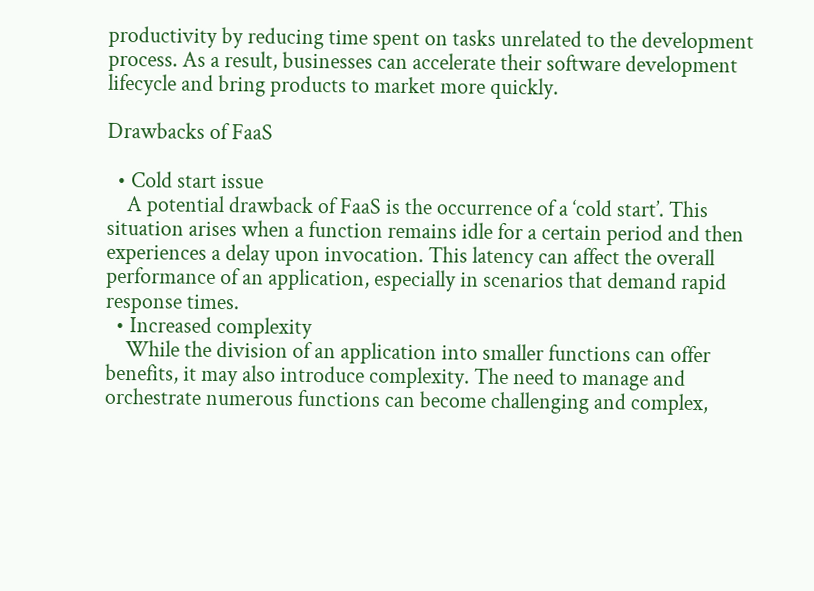productivity by reducing time spent on tasks unrelated to the development process. As a result, businesses can accelerate their software development lifecycle and bring products to market more quickly.

Drawbacks of FaaS

  • Cold start issue
    A potential drawback of FaaS is the occurrence of a ‘cold start’. This situation arises when a function remains idle for a certain period and then experiences a delay upon invocation. This latency can affect the overall performance of an application, especially in scenarios that demand rapid response times.
  • Increased complexity
    While the division of an application into smaller functions can offer benefits, it may also introduce complexity. The need to manage and orchestrate numerous functions can become challenging and complex,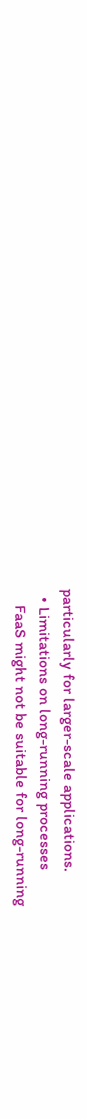particularly for larger-scale applications.
  • Limitations on long-running processes
    FaaS might not be suitable for long-running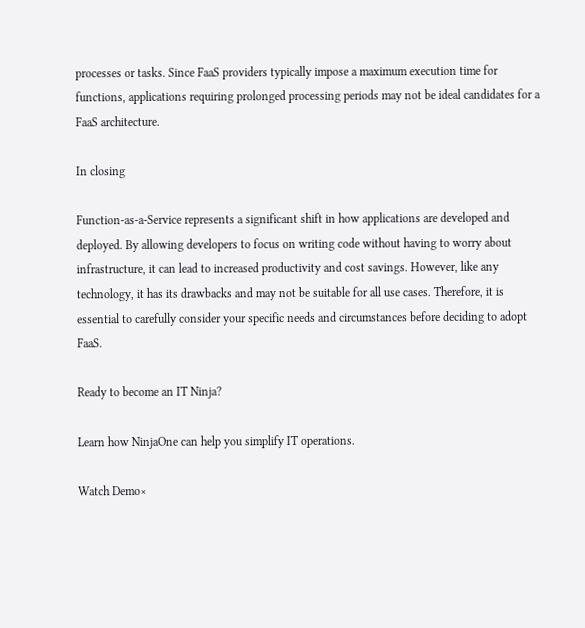processes or tasks. Since FaaS providers typically impose a maximum execution time for functions, applications requiring prolonged processing periods may not be ideal candidates for a FaaS architecture.

In closing

Function-as-a-Service represents a significant shift in how applications are developed and deployed. By allowing developers to focus on writing code without having to worry about infrastructure, it can lead to increased productivity and cost savings. However, like any technology, it has its drawbacks and may not be suitable for all use cases. Therefore, it is essential to carefully consider your specific needs and circumstances before deciding to adopt FaaS.

Ready to become an IT Ninja?

Learn how NinjaOne can help you simplify IT operations.

Watch Demo×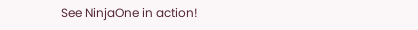See NinjaOne in action!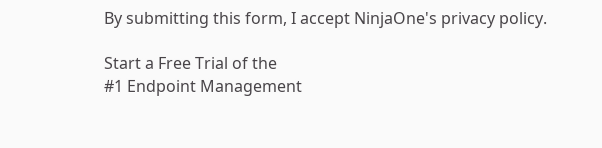By submitting this form, I accept NinjaOne's privacy policy.

Start a Free Trial of the
#1 Endpoint Management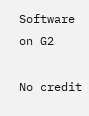Software on G2

No credit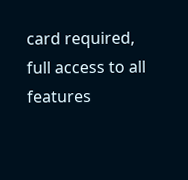card required, full access to all features